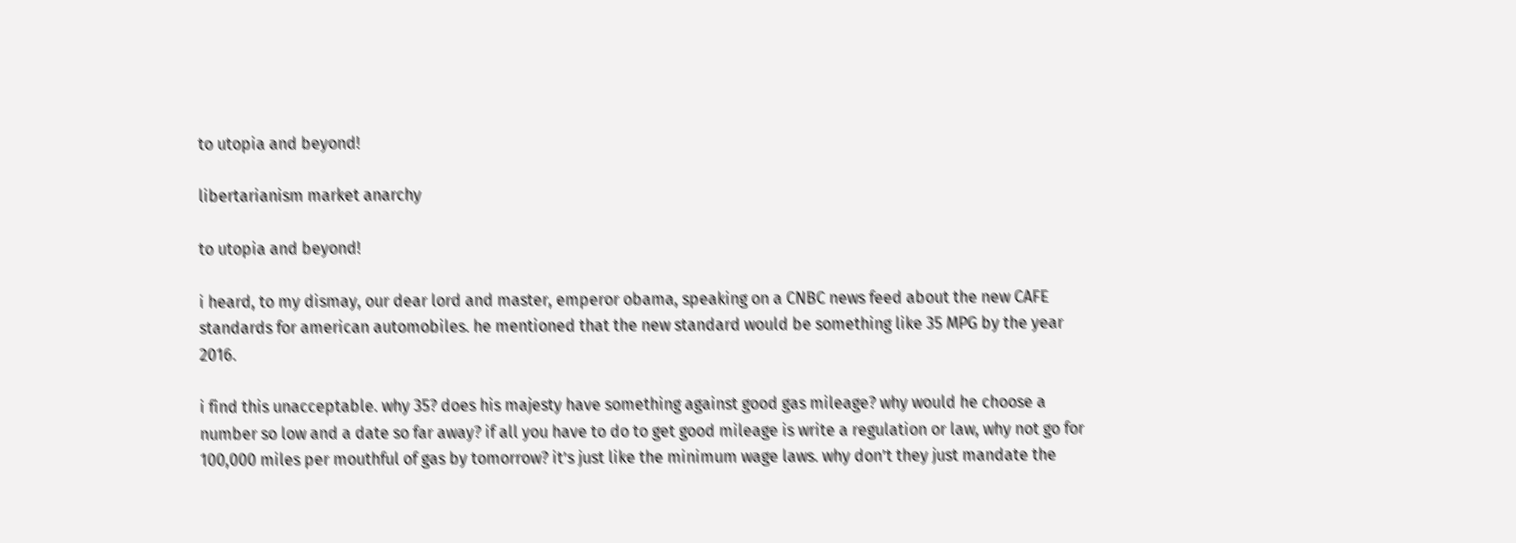to utopia and beyond!

libertarianism market anarchy

to utopia and beyond!

i heard, to my dismay, our dear lord and master, emperor obama, speaking on a CNBC news feed about the new CAFE standards for american automobiles. he mentioned that the new standard would be something like 35 MPG by the year 2016.

i find this unacceptable. why 35? does his majesty have something against good gas mileage? why would he choose a number so low and a date so far away? if all you have to do to get good mileage is write a regulation or law, why not go for 100,000 miles per mouthful of gas by tomorrow? it’s just like the minimum wage laws. why don’t they just mandate the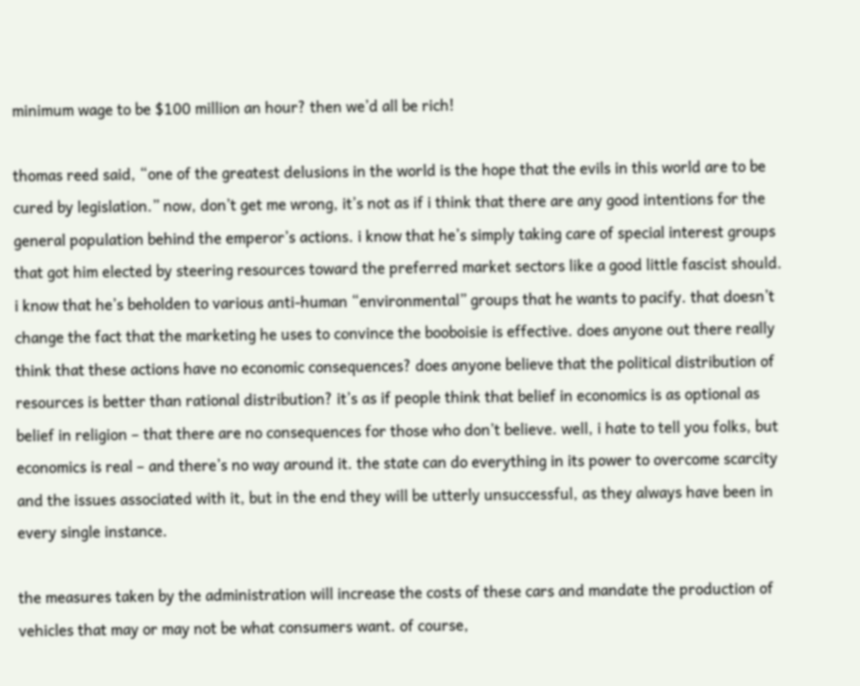minimum wage to be $100 million an hour? then we’d all be rich!

thomas reed said, “one of the greatest delusions in the world is the hope that the evils in this world are to be cured by legislation.” now, don’t get me wrong, it’s not as if i think that there are any good intentions for the general population behind the emperor’s actions. i know that he’s simply taking care of special interest groups that got him elected by steering resources toward the preferred market sectors like a good little fascist should. i know that he’s beholden to various anti-human “environmental” groups that he wants to pacify. that doesn’t change the fact that the marketing he uses to convince the booboisie is effective. does anyone out there really think that these actions have no economic consequences? does anyone believe that the political distribution of resources is better than rational distribution? it’s as if people think that belief in economics is as optional as belief in religion – that there are no consequences for those who don’t believe. well, i hate to tell you folks, but economics is real – and there’s no way around it. the state can do everything in its power to overcome scarcity and the issues associated with it, but in the end they will be utterly unsuccessful, as they always have been in every single instance.

the measures taken by the administration will increase the costs of these cars and mandate the production of vehicles that may or may not be what consumers want. of course,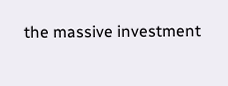the massive investment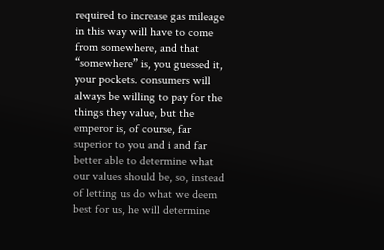required to increase gas mileage in this way will have to come from somewhere, and that “somewhere” is, you guessed it, your pockets. consumers will always be willing to pay for the things they value, but the emperor is, of course, far superior to you and i and far better able to determine what our values should be, so, instead of letting us do what we deem best for us, he will determine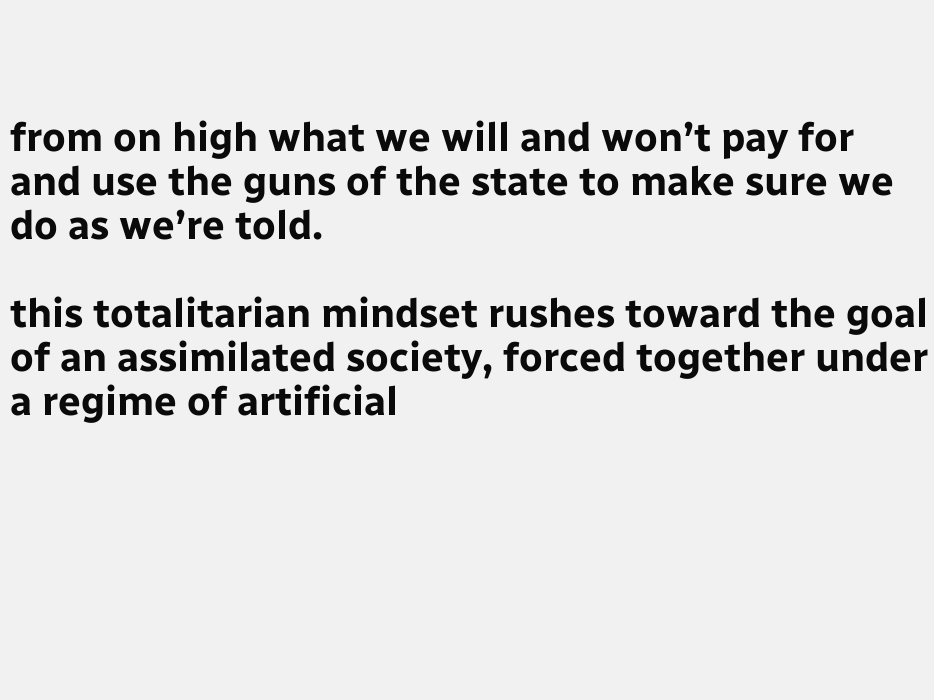from on high what we will and won’t pay for and use the guns of the state to make sure we do as we’re told.

this totalitarian mindset rushes toward the goal of an assimilated society, forced together under a regime of artificial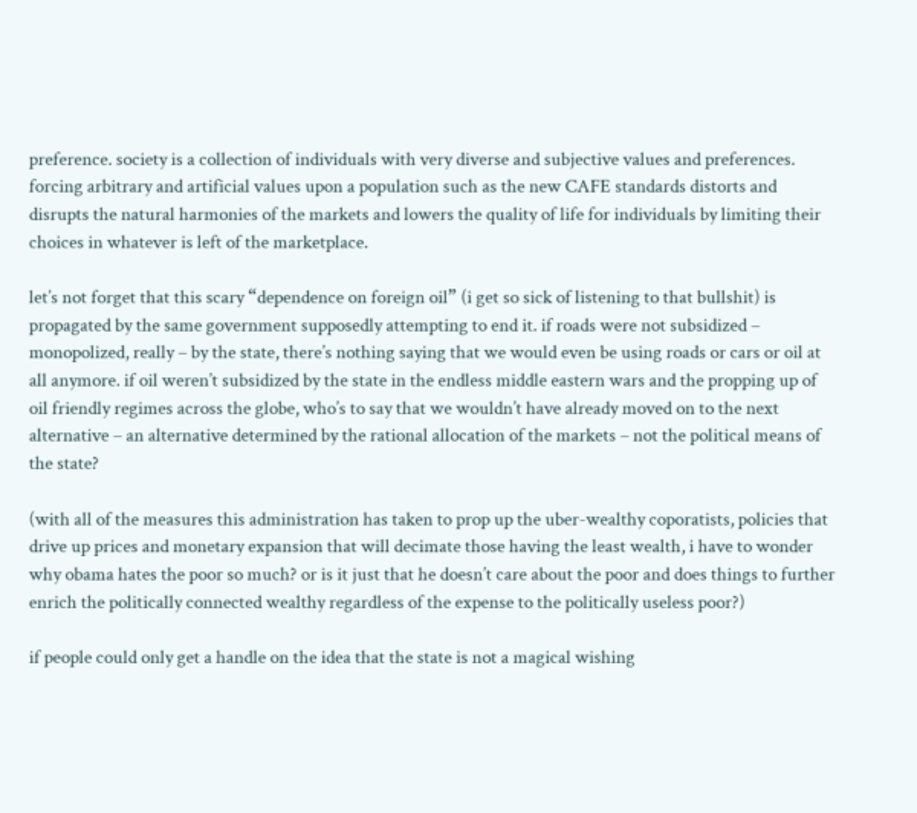preference. society is a collection of individuals with very diverse and subjective values and preferences. forcing arbitrary and artificial values upon a population such as the new CAFE standards distorts and disrupts the natural harmonies of the markets and lowers the quality of life for individuals by limiting their choices in whatever is left of the marketplace.

let’s not forget that this scary “dependence on foreign oil” (i get so sick of listening to that bullshit) is propagated by the same government supposedly attempting to end it. if roads were not subsidized – monopolized, really – by the state, there’s nothing saying that we would even be using roads or cars or oil at all anymore. if oil weren’t subsidized by the state in the endless middle eastern wars and the propping up of oil friendly regimes across the globe, who’s to say that we wouldn’t have already moved on to the next alternative – an alternative determined by the rational allocation of the markets – not the political means of the state?

(with all of the measures this administration has taken to prop up the uber-wealthy coporatists, policies that drive up prices and monetary expansion that will decimate those having the least wealth, i have to wonder why obama hates the poor so much? or is it just that he doesn’t care about the poor and does things to further enrich the politically connected wealthy regardless of the expense to the politically useless poor?)

if people could only get a handle on the idea that the state is not a magical wishing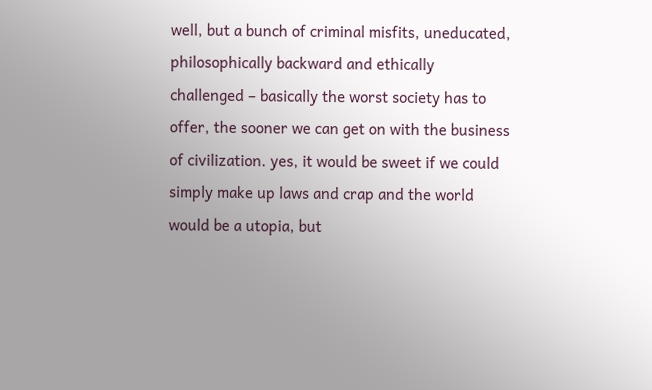well, but a bunch of criminal misfits, uneducated, philosophically backward and ethically challenged – basically the worst society has to offer, the sooner we can get on with the business of civilization. yes, it would be sweet if we could simply make up laws and crap and the world would be a utopia, but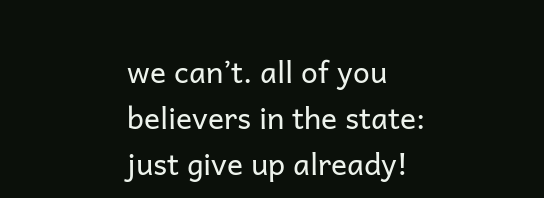we can’t. all of you believers in the state: just give up already!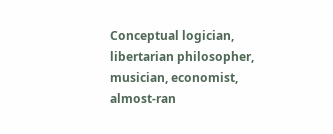Conceptual logician, libertarian philosopher, musician, economist, almost-ran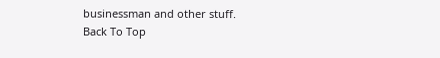businessman and other stuff.
Back To Top